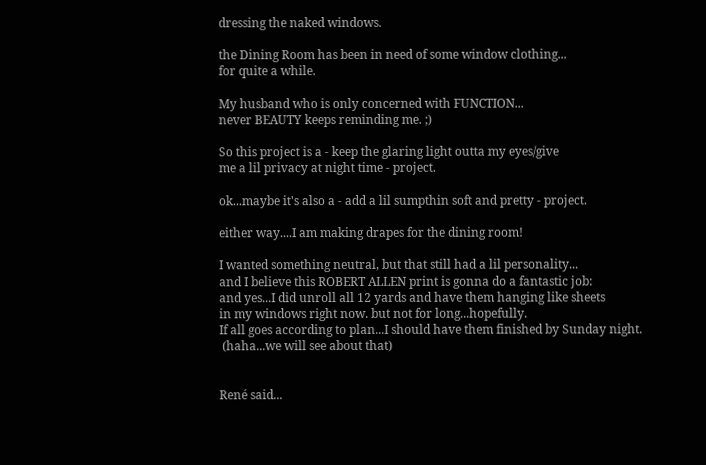dressing the naked windows.

the Dining Room has been in need of some window clothing...
for quite a while.

My husband who is only concerned with FUNCTION...
never BEAUTY keeps reminding me. ;)

So this project is a - keep the glaring light outta my eyes/give
me a lil privacy at night time - project.

ok...maybe it's also a - add a lil sumpthin soft and pretty - project.

either way....I am making drapes for the dining room!

I wanted something neutral, but that still had a lil personality...
and I believe this ROBERT ALLEN print is gonna do a fantastic job:
and yes...I did unroll all 12 yards and have them hanging like sheets
in my windows right now. but not for long...hopefully.
If all goes according to plan...I should have them finished by Sunday night.
 (haha...we will see about that)


René said...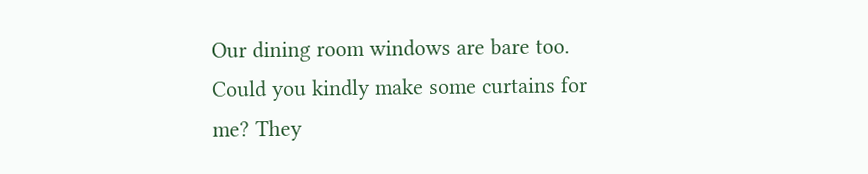Our dining room windows are bare too. Could you kindly make some curtains for me? They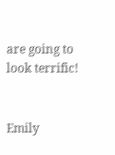are going to look terrific!


Emily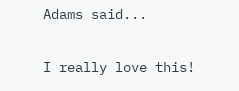Adams said...

I really love this!